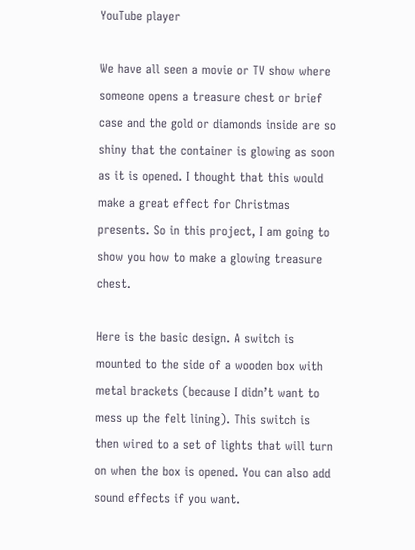YouTube player

We have all seen a movie or TV show where someone opens a treasure chest or brief case and the gold or diamonds inside are so shiny that the container is glowing as soon as it is opened. I thought that this would make a great effect for Christmas presents. So in this project, I am going to show you how to make a glowing treasure chest.

Here is the basic design. A switch is mounted to the side of a wooden box with metal brackets (because I didn’t want to mess up the felt lining). This switch is then wired to a set of lights that will turn on when the box is opened. You can also add sound effects if you want.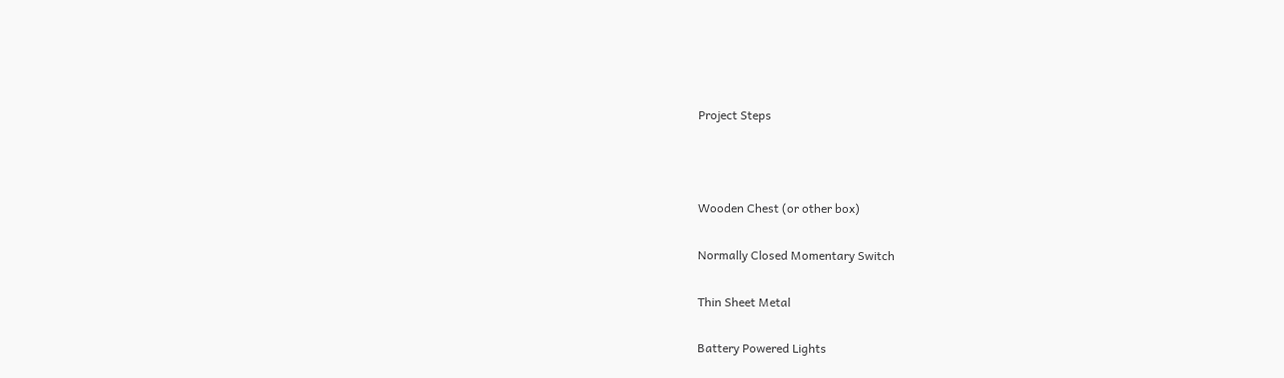Project Steps



Wooden Chest (or other box)

Normally Closed Momentary Switch

Thin Sheet Metal

Battery Powered Lights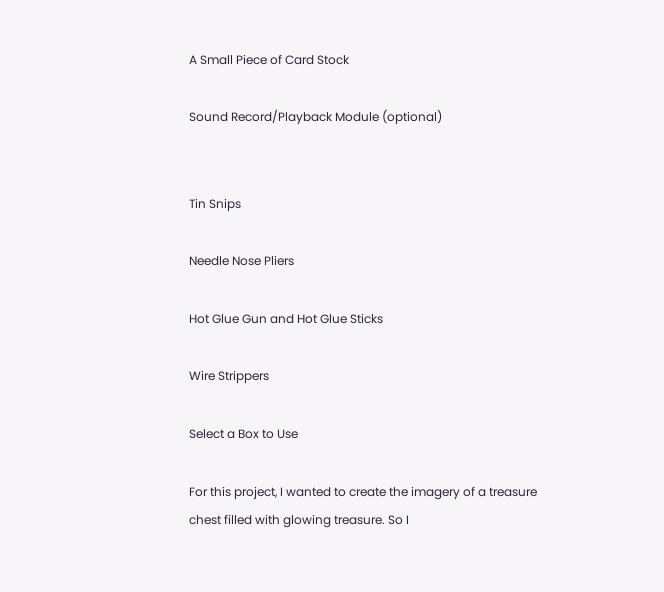A Small Piece of Card Stock

Sound Record/Playback Module (optional)


Tin Snips

Needle Nose Pliers

Hot Glue Gun and Hot Glue Sticks

Wire Strippers

Select a Box to Use

For this project, I wanted to create the imagery of a treasure chest filled with glowing treasure. So I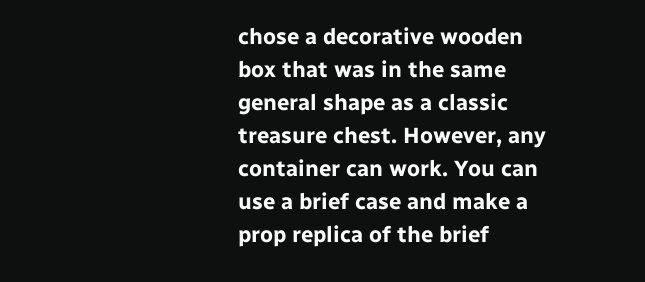chose a decorative wooden box that was in the same general shape as a classic treasure chest. However, any container can work. You can use a brief case and make a prop replica of the brief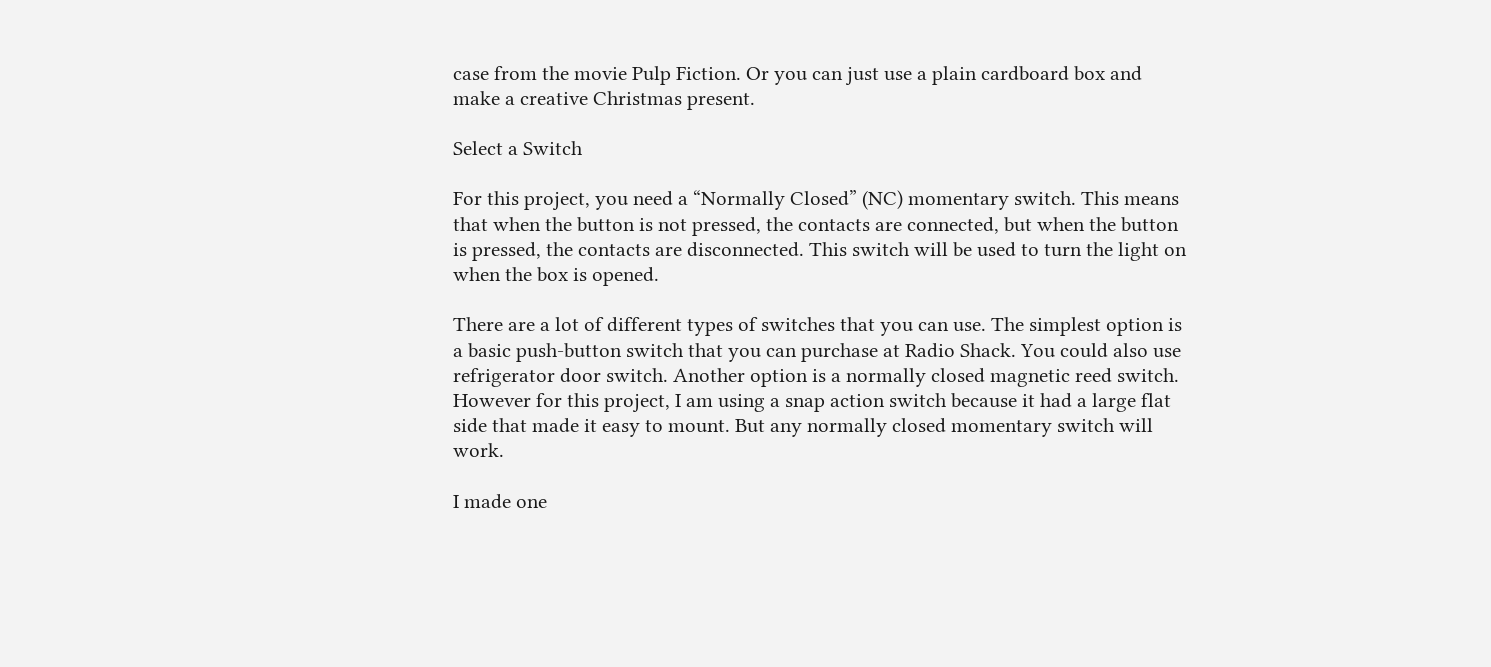case from the movie Pulp Fiction. Or you can just use a plain cardboard box and make a creative Christmas present.

Select a Switch

For this project, you need a “Normally Closed” (NC) momentary switch. This means that when the button is not pressed, the contacts are connected, but when the button is pressed, the contacts are disconnected. This switch will be used to turn the light on when the box is opened.

There are a lot of different types of switches that you can use. The simplest option is a basic push-button switch that you can purchase at Radio Shack. You could also use refrigerator door switch. Another option is a normally closed magnetic reed switch. However for this project, I am using a snap action switch because it had a large flat side that made it easy to mount. But any normally closed momentary switch will work.

I made one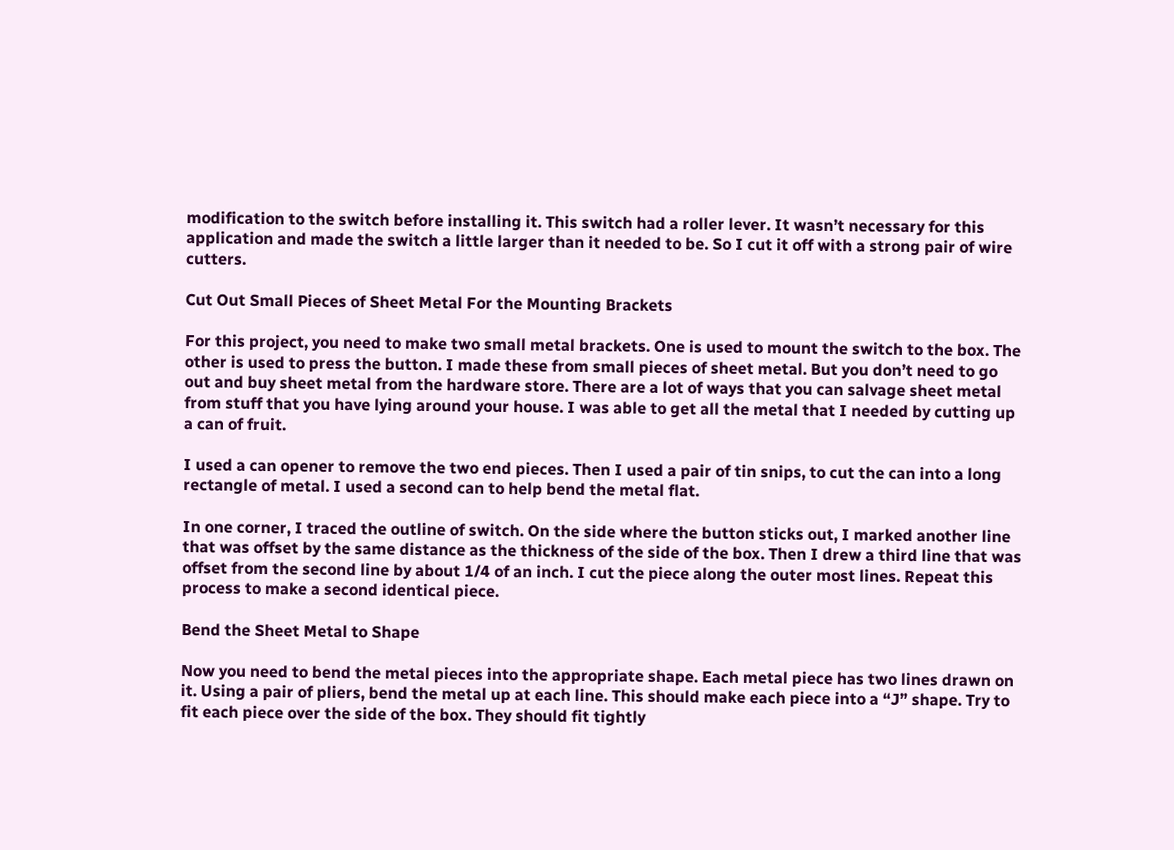modification to the switch before installing it. This switch had a roller lever. It wasn’t necessary for this application and made the switch a little larger than it needed to be. So I cut it off with a strong pair of wire cutters.

Cut Out Small Pieces of Sheet Metal For the Mounting Brackets

For this project, you need to make two small metal brackets. One is used to mount the switch to the box. The other is used to press the button. I made these from small pieces of sheet metal. But you don’t need to go out and buy sheet metal from the hardware store. There are a lot of ways that you can salvage sheet metal from stuff that you have lying around your house. I was able to get all the metal that I needed by cutting up a can of fruit.

I used a can opener to remove the two end pieces. Then I used a pair of tin snips, to cut the can into a long rectangle of metal. I used a second can to help bend the metal flat.

In one corner, I traced the outline of switch. On the side where the button sticks out, I marked another line that was offset by the same distance as the thickness of the side of the box. Then I drew a third line that was offset from the second line by about 1/4 of an inch. I cut the piece along the outer most lines. Repeat this process to make a second identical piece.

Bend the Sheet Metal to Shape

Now you need to bend the metal pieces into the appropriate shape. Each metal piece has two lines drawn on it. Using a pair of pliers, bend the metal up at each line. This should make each piece into a “J” shape. Try to fit each piece over the side of the box. They should fit tightly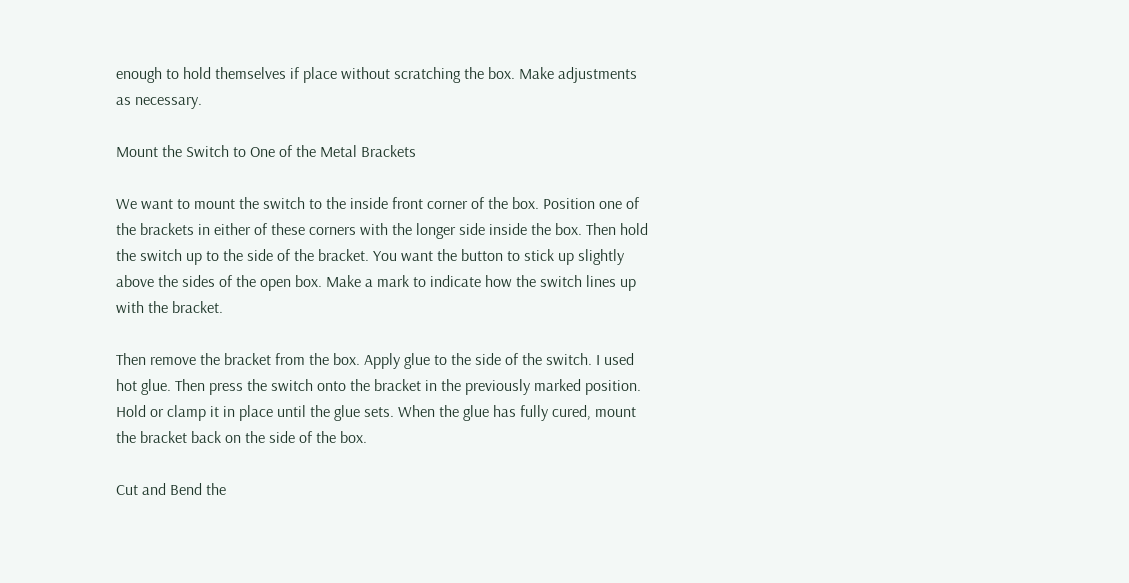enough to hold themselves if place without scratching the box. Make adjustments as necessary.

Mount the Switch to One of the Metal Brackets

We want to mount the switch to the inside front corner of the box. Position one of the brackets in either of these corners with the longer side inside the box. Then hold the switch up to the side of the bracket. You want the button to stick up slightly above the sides of the open box. Make a mark to indicate how the switch lines up with the bracket.

Then remove the bracket from the box. Apply glue to the side of the switch. I used hot glue. Then press the switch onto the bracket in the previously marked position. Hold or clamp it in place until the glue sets. When the glue has fully cured, mount the bracket back on the side of the box.

Cut and Bend the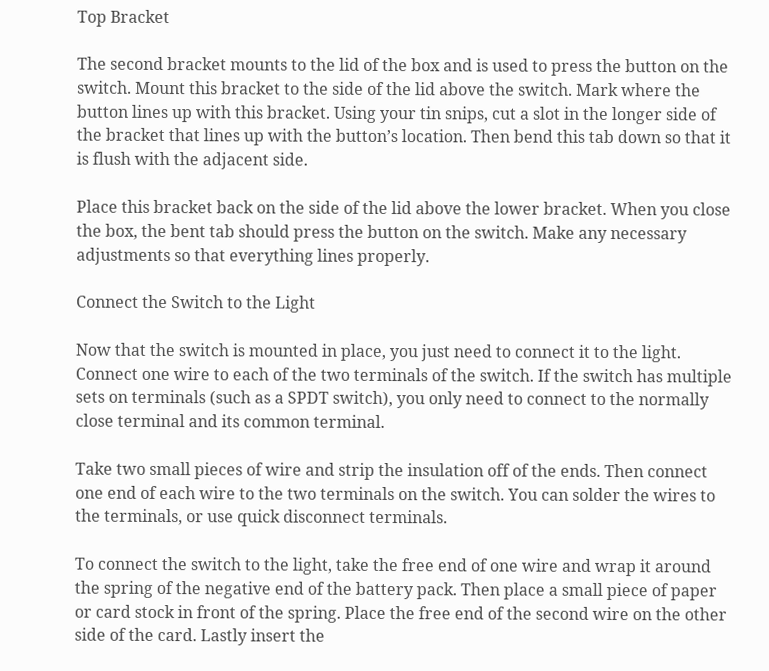Top Bracket

The second bracket mounts to the lid of the box and is used to press the button on the switch. Mount this bracket to the side of the lid above the switch. Mark where the button lines up with this bracket. Using your tin snips, cut a slot in the longer side of the bracket that lines up with the button’s location. Then bend this tab down so that it is flush with the adjacent side.

Place this bracket back on the side of the lid above the lower bracket. When you close the box, the bent tab should press the button on the switch. Make any necessary adjustments so that everything lines properly.

Connect the Switch to the Light

Now that the switch is mounted in place, you just need to connect it to the light. Connect one wire to each of the two terminals of the switch. If the switch has multiple sets on terminals (such as a SPDT switch), you only need to connect to the normally close terminal and its common terminal.

Take two small pieces of wire and strip the insulation off of the ends. Then connect one end of each wire to the two terminals on the switch. You can solder the wires to the terminals, or use quick disconnect terminals.

To connect the switch to the light, take the free end of one wire and wrap it around the spring of the negative end of the battery pack. Then place a small piece of paper or card stock in front of the spring. Place the free end of the second wire on the other side of the card. Lastly insert the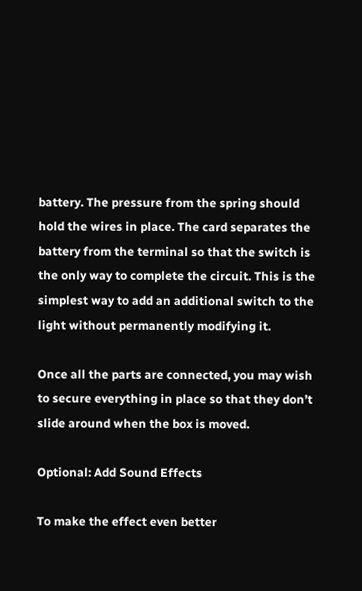battery. The pressure from the spring should hold the wires in place. The card separates the battery from the terminal so that the switch is the only way to complete the circuit. This is the simplest way to add an additional switch to the light without permanently modifying it.

Once all the parts are connected, you may wish to secure everything in place so that they don’t slide around when the box is moved.

Optional: Add Sound Effects

To make the effect even better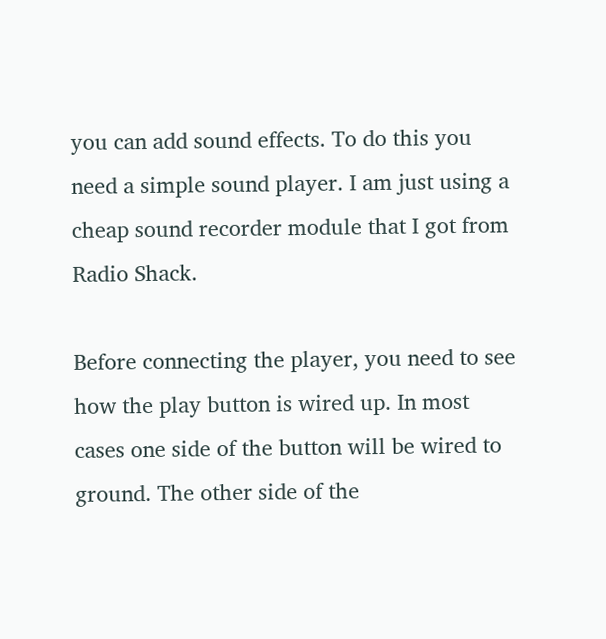you can add sound effects. To do this you need a simple sound player. I am just using a cheap sound recorder module that I got from Radio Shack.

Before connecting the player, you need to see how the play button is wired up. In most cases one side of the button will be wired to ground. The other side of the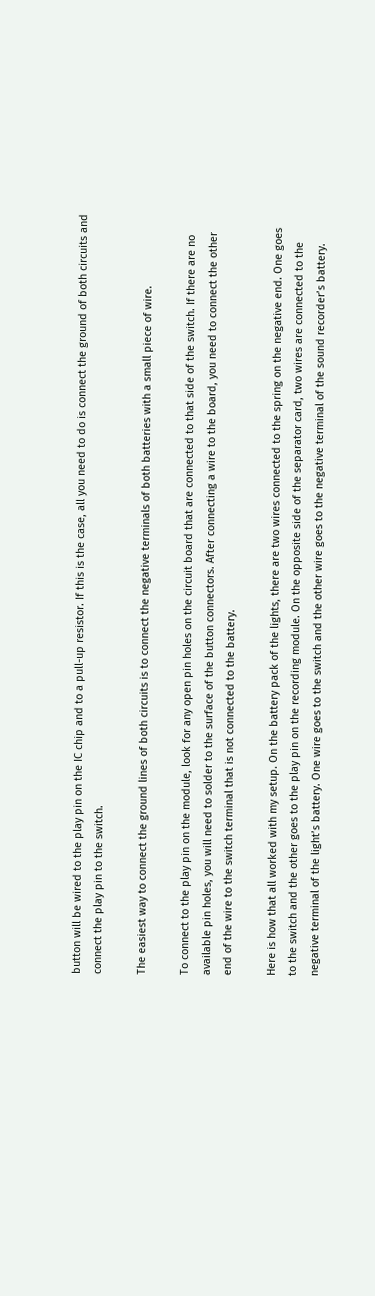button will be wired to the play pin on the IC chip and to a pull-up resistor. If this is the case, all you need to do is connect the ground of both circuits and connect the play pin to the switch.

The easiest way to connect the ground lines of both circuits is to connect the negative terminals of both batteries with a small piece of wire.

To connect to the play pin on the module, look for any open pin holes on the circuit board that are connected to that side of the switch. If there are no available pin holes, you will need to solder to the surface of the button connectors. After connecting a wire to the board, you need to connect the other end of the wire to the switch terminal that is not connected to the battery.

Here is how that all worked with my setup. On the battery pack of the lights, there are two wires connected to the spring on the negative end. One goes to the switch and the other goes to the play pin on the recording module. On the opposite side of the separator card, two wires are connected to the negative terminal of the light’s battery. One wire goes to the switch and the other wire goes to the negative terminal of the sound recorder’s battery.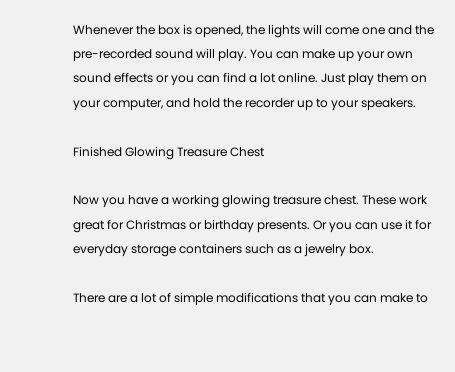Whenever the box is opened, the lights will come one and the pre-recorded sound will play. You can make up your own sound effects or you can find a lot online. Just play them on your computer, and hold the recorder up to your speakers.

Finished Glowing Treasure Chest

Now you have a working glowing treasure chest. These work great for Christmas or birthday presents. Or you can use it for everyday storage containers such as a jewelry box.

There are a lot of simple modifications that you can make to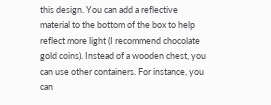this design. You can add a reflective material to the bottom of the box to help reflect more light (I recommend chocolate gold coins). Instead of a wooden chest, you can use other containers. For instance, you can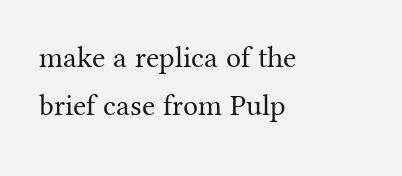make a replica of the brief case from Pulp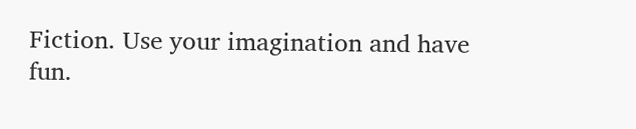Fiction. Use your imagination and have fun.